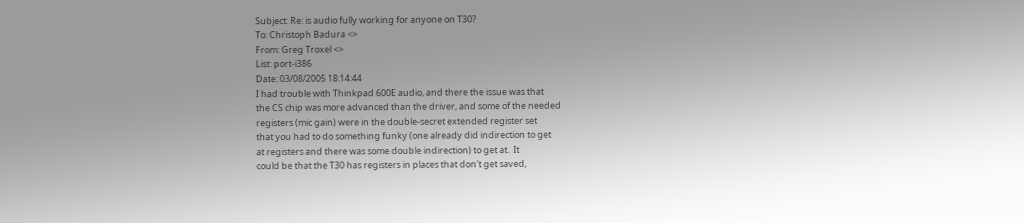Subject: Re: is audio fully working for anyone on T30?
To: Christoph Badura <>
From: Greg Troxel <>
List: port-i386
Date: 03/08/2005 18:14:44
I had trouble with Thinkpad 600E audio, and there the issue was that
the CS chip was more advanced than the driver, and some of the needed
registers (mic gain) were in the double-secret extended register set
that you had to do something funky (one already did indirection to get
at registers and there was some double indirection) to get at.  It
could be that the T30 has registers in places that don't get saved,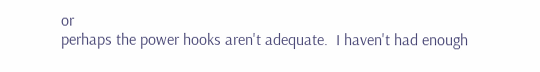or
perhaps the power hooks aren't adequate.  I haven't had enough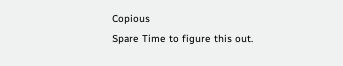Copious
Spare Time to figure this out.